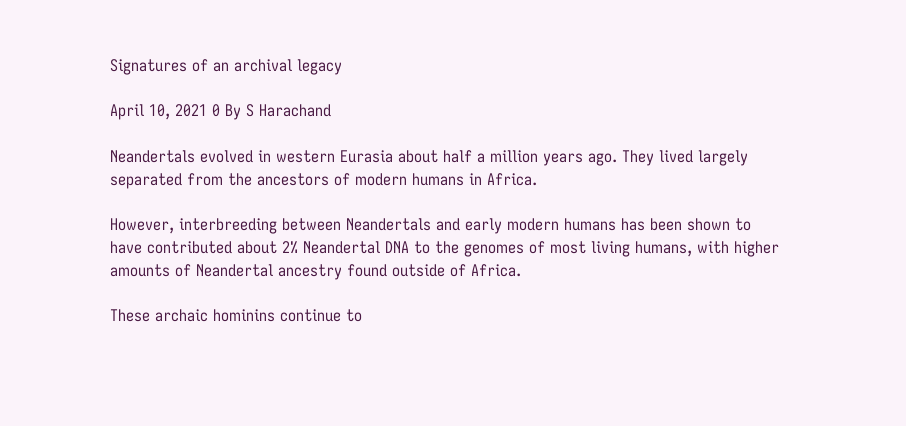Signatures of an archival legacy

April 10, 2021 0 By S Harachand

Neandertals evolved in western Eurasia about half a million years ago. They lived largely separated from the ancestors of modern humans in Africa.

However, interbreeding between Neandertals and early modern humans has been shown to have contributed about 2% Neandertal DNA to the genomes of most living humans, with higher amounts of Neandertal ancestry found outside of Africa.

These archaic hominins continue to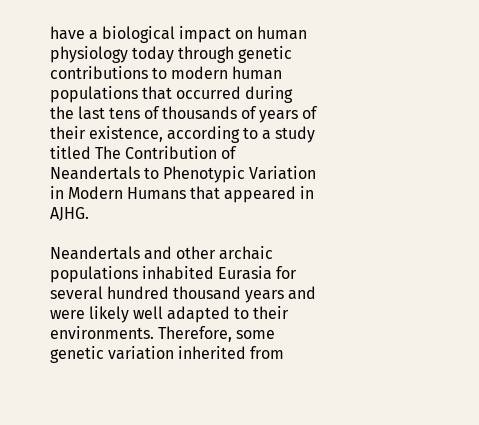have a biological impact on human physiology today through genetic contributions to modern human populations that occurred during the last tens of thousands of years of their existence, according to a study titled The Contribution of Neandertals to Phenotypic Variation in Modern Humans that appeared in AJHG.

Neandertals and other archaic populations inhabited Eurasia for several hundred thousand years and were likely well adapted to their environments. Therefore, some genetic variation inherited from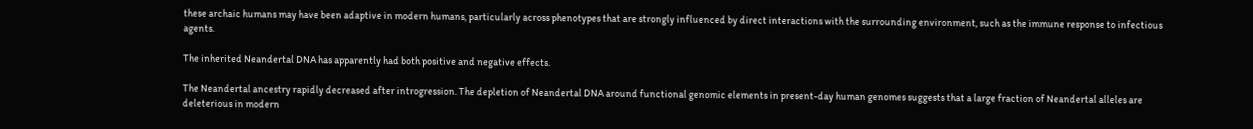these archaic humans may have been adaptive in modern humans, particularly across phenotypes that are strongly influenced by direct interactions with the surrounding environment, such as the immune response to infectious agents.

The inherited Neandertal DNA has apparently had both positive and negative effects.

The Neandertal ancestry rapidly decreased after introgression. The depletion of Neandertal DNA around functional genomic elements in present-day human genomes suggests that a large fraction of Neandertal alleles are deleterious in modern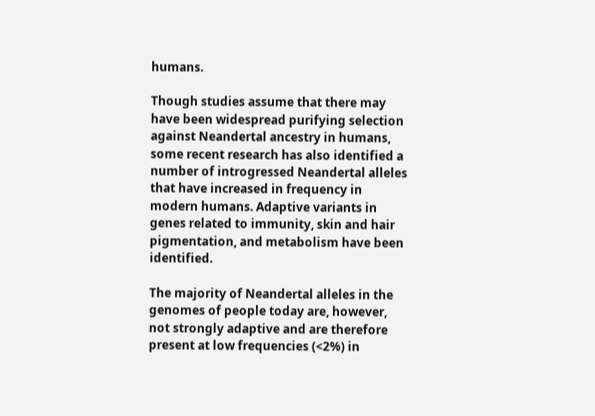humans.

Though studies assume that there may have been widespread purifying selection against Neandertal ancestry in humans, some recent research has also identified a number of introgressed Neandertal alleles that have increased in frequency in modern humans. Adaptive variants in genes related to immunity, skin and hair pigmentation, and metabolism have been identified.

The majority of Neandertal alleles in the genomes of people today are, however, not strongly adaptive and are therefore present at low frequencies (<2%) in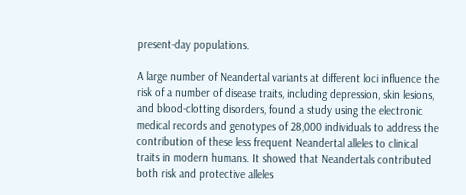present-day populations.

A large number of Neandertal variants at different loci influence the risk of a number of disease traits, including depression, skin lesions, and blood-clotting disorders, found a study using the electronic medical records and genotypes of 28,000 individuals to address the contribution of these less frequent Neandertal alleles to clinical traits in modern humans. It showed that Neandertals contributed both risk and protective alleles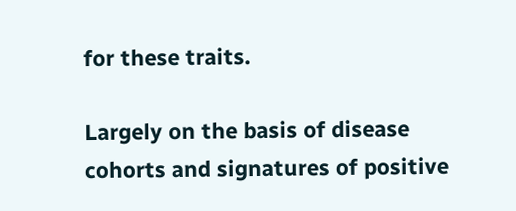for these traits.

Largely on the basis of disease cohorts and signatures of positive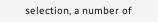selection, a number of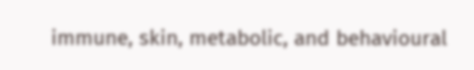immune, skin, metabolic, and behavioural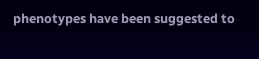phenotypes have been suggested to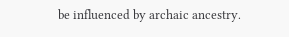be influenced by archaic ancestry.